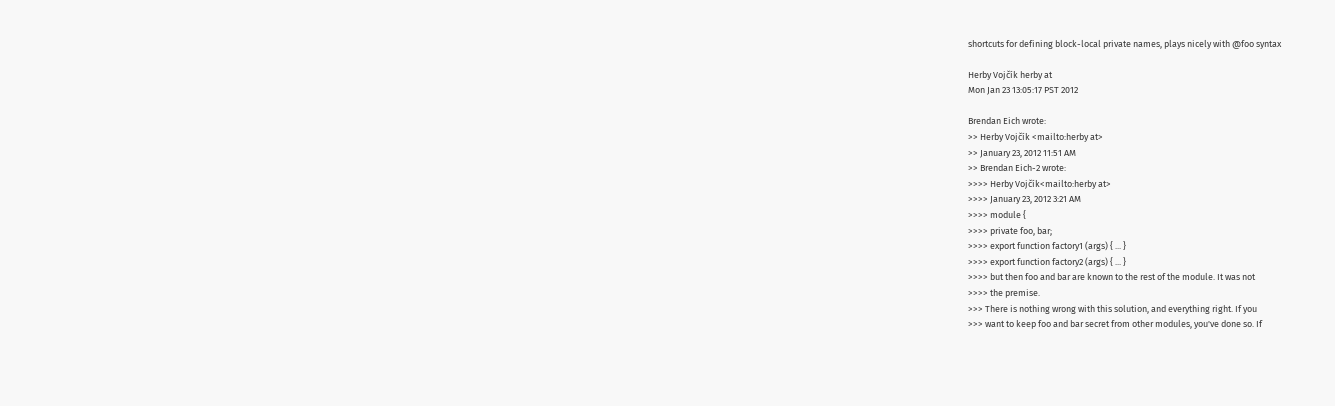shortcuts for defining block-local private names, plays nicely with @foo syntax

Herby Vojčík herby at
Mon Jan 23 13:05:17 PST 2012

Brendan Eich wrote:
>> Herby Vojčík <mailto:herby at>
>> January 23, 2012 11:51 AM
>> Brendan Eich-2 wrote:
>>>> Herby Vojčík<mailto:herby at>
>>>> January 23, 2012 3:21 AM
>>>> module {
>>>> private foo, bar;
>>>> export function factory1 (args) { ... }
>>>> export function factory2 (args) { ... }
>>>> but then foo and bar are known to the rest of the module. It was not
>>>> the premise.
>>> There is nothing wrong with this solution, and everything right. If you
>>> want to keep foo and bar secret from other modules, you've done so. If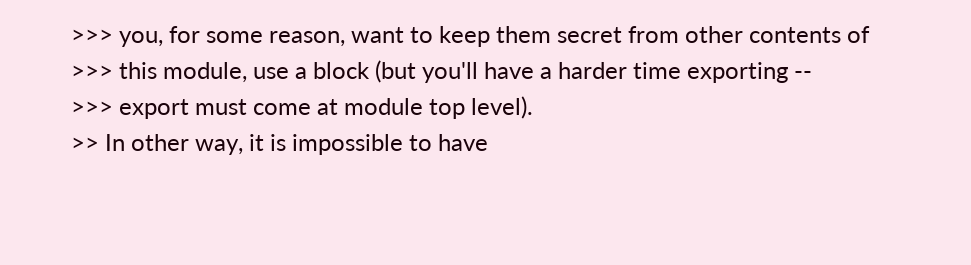>>> you, for some reason, want to keep them secret from other contents of
>>> this module, use a block (but you'll have a harder time exporting --
>>> export must come at module top level).
>> In other way, it is impossible to have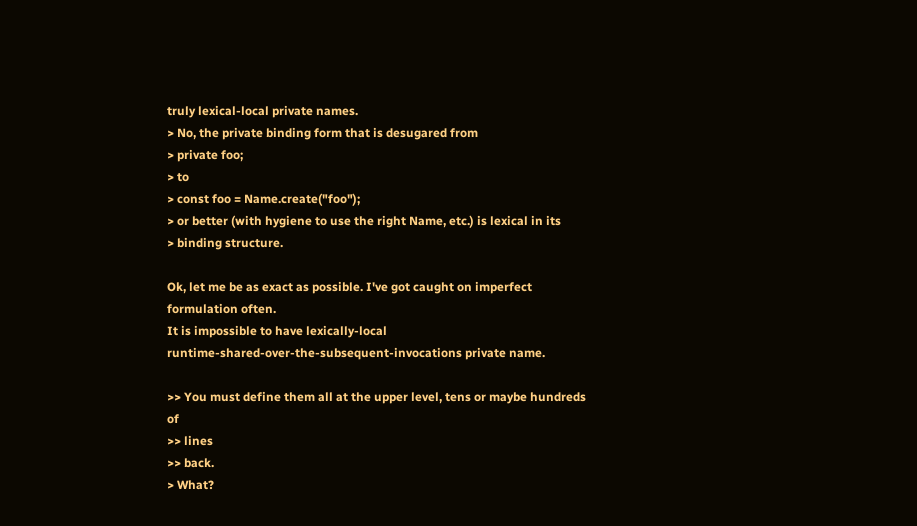truly lexical-local private names.
> No, the private binding form that is desugared from
> private foo;
> to
> const foo = Name.create("foo");
> or better (with hygiene to use the right Name, etc.) is lexical in its
> binding structure.

Ok, let me be as exact as possible. I've got caught on imperfect
formulation often.
It is impossible to have lexically-local
runtime-shared-over-the-subsequent-invocations private name.

>> You must define them all at the upper level, tens or maybe hundreds of
>> lines
>> back.
> What?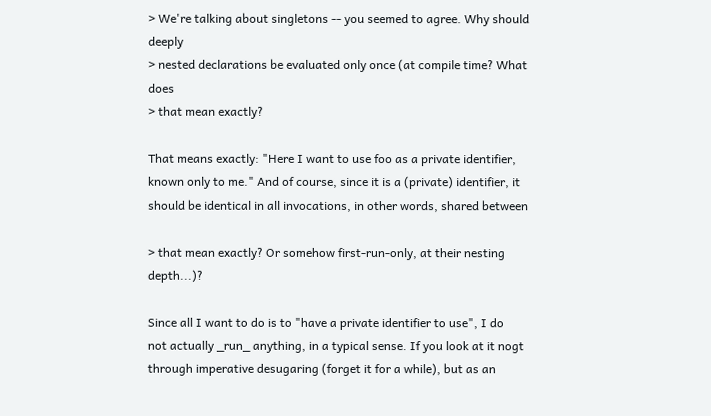> We're talking about singletons -- you seemed to agree. Why should deeply
> nested declarations be evaluated only once (at compile time? What does
> that mean exactly?

That means exactly: "Here I want to use foo as a private identifier,
known only to me." And of course, since it is a (private) identifier, it
should be identical in all invocations, in other words, shared between

> that mean exactly? Or somehow first-run-only, at their nesting depth...)?

Since all I want to do is to "have a private identifier to use", I do
not actually _run_ anything, in a typical sense. If you look at it nogt
through imperative desugaring (forget it for a while), but as an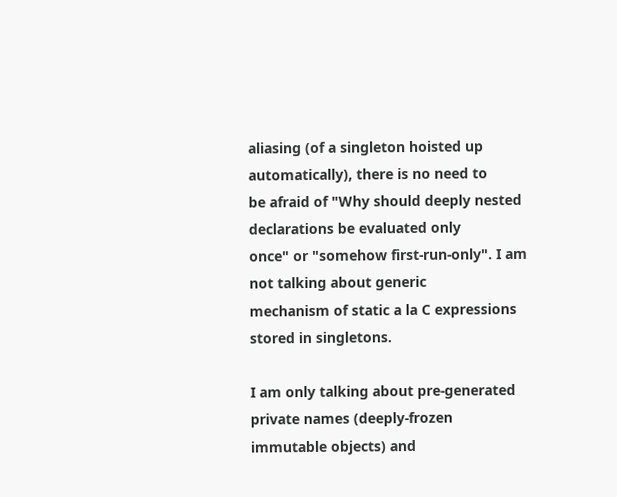aliasing (of a singleton hoisted up automatically), there is no need to
be afraid of "Why should deeply nested declarations be evaluated only
once" or "somehow first-run-only". I am not talking about generic
mechanism of static a la C expressions stored in singletons.

I am only talking about pre-generated private names (deeply-frozen
immutable objects) and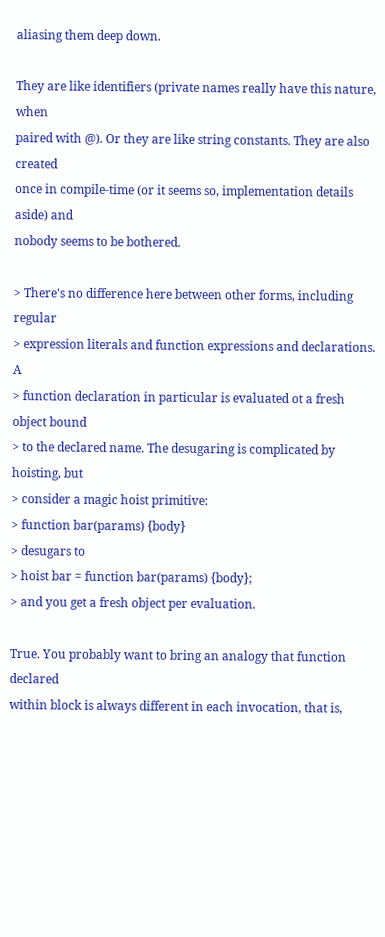aliasing them deep down.

They are like identifiers (private names really have this nature, when
paired with @). Or they are like string constants. They are also created
once in compile-time (or it seems so, implementation details aside) and
nobody seems to be bothered.

> There's no difference here between other forms, including regular
> expression literals and function expressions and declarations. A
> function declaration in particular is evaluated ot a fresh object bound
> to the declared name. The desugaring is complicated by hoisting, but
> consider a magic hoist primitive:
> function bar(params) {body}
> desugars to
> hoist bar = function bar(params) {body};
> and you get a fresh object per evaluation.

True. You probably want to bring an analogy that function declared
within block is always different in each invocation, that is,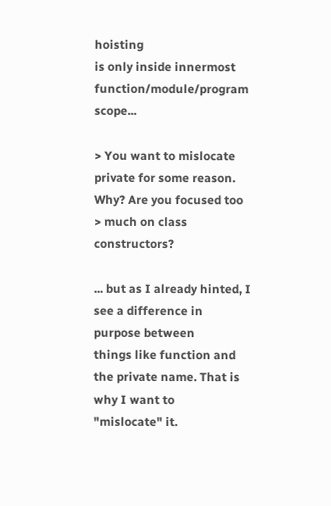hoisting
is only inside innermost function/module/program scope...

> You want to mislocate private for some reason. Why? Are you focused too
> much on class constructors?

... but as I already hinted, I see a difference in purpose between
things like function and the private name. That is why I want to
"mislocate" it.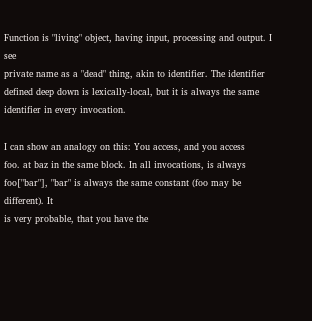Function is "living" object, having input, processing and output. I see
private name as a "dead" thing, akin to identifier. The identifier
defined deep down is lexically-local, but it is always the same
identifier in every invocation.

I can show an analogy on this: You access, and you access
foo. at baz in the same block. In all invocations, is always
foo["bar"], "bar" is always the same constant (foo may be different). It
is very probable, that you have the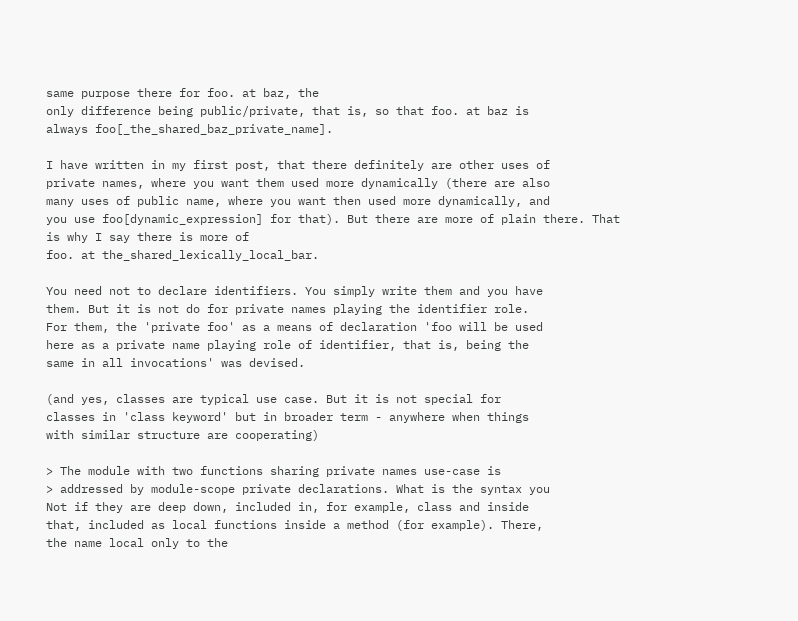same purpose there for foo. at baz, the
only difference being public/private, that is, so that foo. at baz is
always foo[_the_shared_baz_private_name].

I have written in my first post, that there definitely are other uses of
private names, where you want them used more dynamically (there are also
many uses of public name, where you want then used more dynamically, and
you use foo[dynamic_expression] for that). But there are more of plain there. That is why I say there is more of
foo. at the_shared_lexically_local_bar.

You need not to declare identifiers. You simply write them and you have
them. But it is not do for private names playing the identifier role.
For them, the 'private foo' as a means of declaration 'foo will be used
here as a private name playing role of identifier, that is, being the
same in all invocations' was devised.

(and yes, classes are typical use case. But it is not special for
classes in 'class keyword' but in broader term - anywhere when things
with similar structure are cooperating)

> The module with two functions sharing private names use-case is
> addressed by module-scope private declarations. What is the syntax you
Not if they are deep down, included in, for example, class and inside
that, included as local functions inside a method (for example). There,
the name local only to the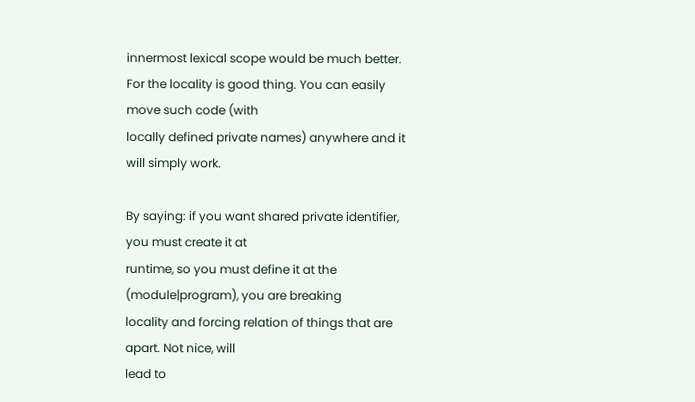innermost lexical scope would be much better.
For the locality is good thing. You can easily move such code (with
locally defined private names) anywhere and it will simply work.

By saying: if you want shared private identifier, you must create it at
runtime, so you must define it at the (module|program), you are breaking
locality and forcing relation of things that are apart. Not nice, will
lead to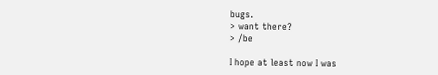bugs.
> want there?
> /be

I hope at least now I was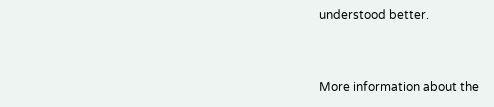understood better.


More information about the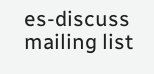es-discuss mailing list